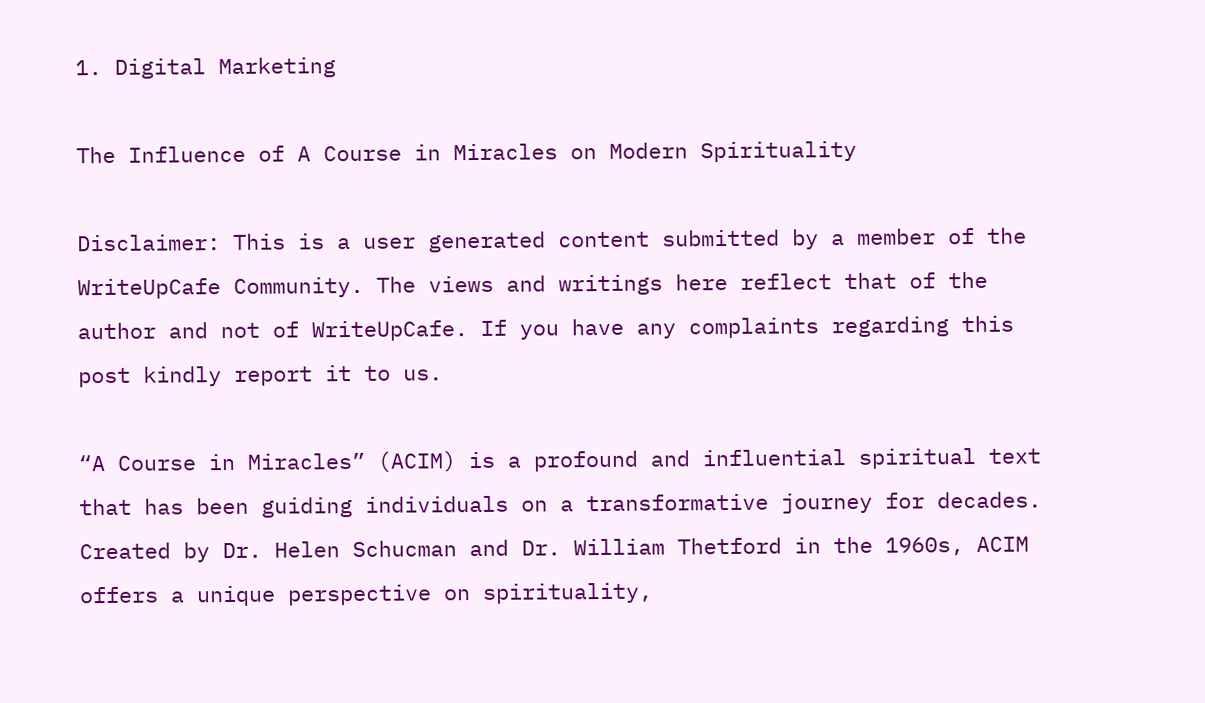1. Digital Marketing

The Influence of A Course in Miracles on Modern Spirituality

Disclaimer: This is a user generated content submitted by a member of the WriteUpCafe Community. The views and writings here reflect that of the author and not of WriteUpCafe. If you have any complaints regarding this post kindly report it to us.

“A Course in Miracles” (ACIM) is a profound and influential spiritual text that has been guiding individuals on a transformative journey for decades. Created by Dr. Helen Schucman and Dr. William Thetford in the 1960s, ACIM offers a unique perspective on spirituality,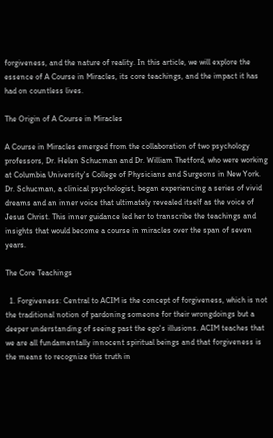forgiveness, and the nature of reality. In this article, we will explore the essence of A Course in Miracles, its core teachings, and the impact it has had on countless lives.

The Origin of A Course in Miracles

A Course in Miracles emerged from the collaboration of two psychology professors, Dr. Helen Schucman and Dr. William Thetford, who were working at Columbia University's College of Physicians and Surgeons in New York. Dr. Schucman, a clinical psychologist, began experiencing a series of vivid dreams and an inner voice that ultimately revealed itself as the voice of Jesus Christ. This inner guidance led her to transcribe the teachings and insights that would become a course in miracles over the span of seven years.

The Core Teachings

  1. Forgiveness: Central to ACIM is the concept of forgiveness, which is not the traditional notion of pardoning someone for their wrongdoings but a deeper understanding of seeing past the ego's illusions. ACIM teaches that we are all fundamentally innocent spiritual beings and that forgiveness is the means to recognize this truth in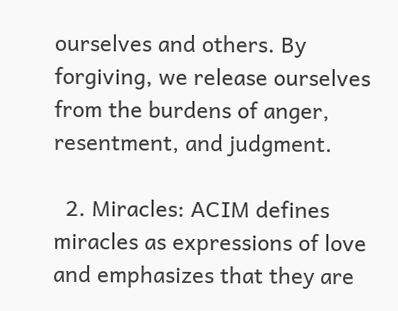ourselves and others. By forgiving, we release ourselves from the burdens of anger, resentment, and judgment.

  2. Miracles: ACIM defines miracles as expressions of love and emphasizes that they are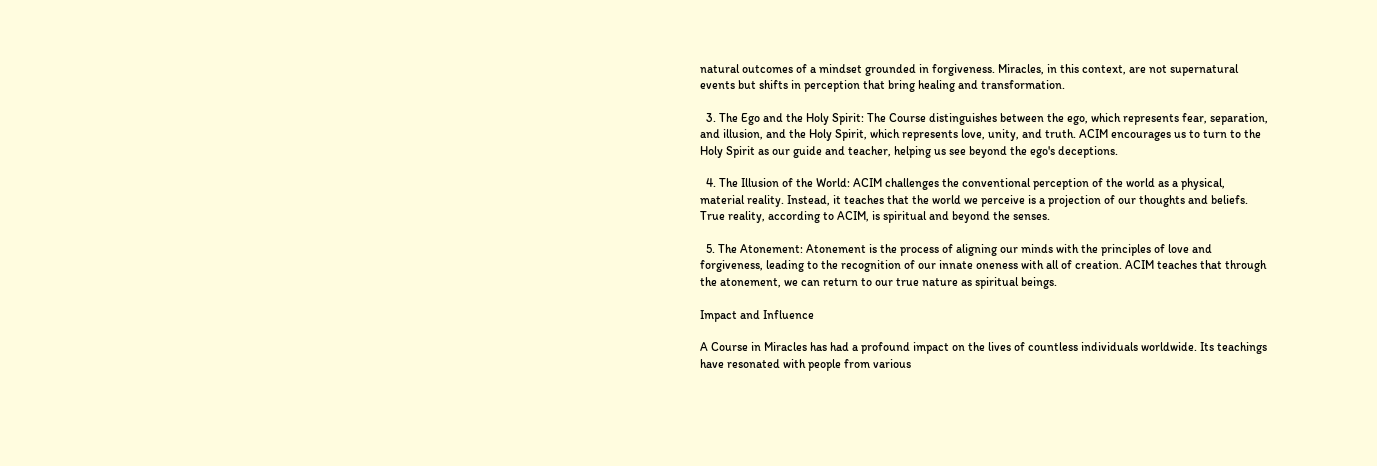natural outcomes of a mindset grounded in forgiveness. Miracles, in this context, are not supernatural events but shifts in perception that bring healing and transformation.

  3. The Ego and the Holy Spirit: The Course distinguishes between the ego, which represents fear, separation, and illusion, and the Holy Spirit, which represents love, unity, and truth. ACIM encourages us to turn to the Holy Spirit as our guide and teacher, helping us see beyond the ego's deceptions.

  4. The Illusion of the World: ACIM challenges the conventional perception of the world as a physical, material reality. Instead, it teaches that the world we perceive is a projection of our thoughts and beliefs. True reality, according to ACIM, is spiritual and beyond the senses.

  5. The Atonement: Atonement is the process of aligning our minds with the principles of love and forgiveness, leading to the recognition of our innate oneness with all of creation. ACIM teaches that through the atonement, we can return to our true nature as spiritual beings.

Impact and Influence

A Course in Miracles has had a profound impact on the lives of countless individuals worldwide. Its teachings have resonated with people from various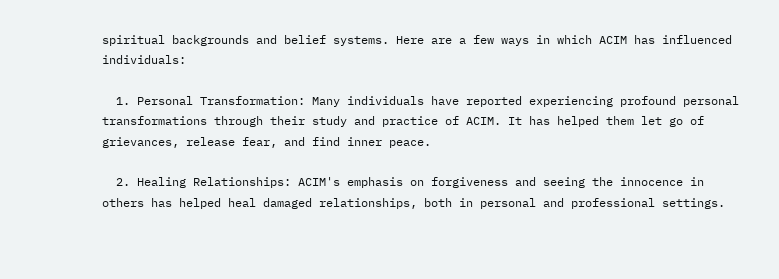spiritual backgrounds and belief systems. Here are a few ways in which ACIM has influenced individuals:

  1. Personal Transformation: Many individuals have reported experiencing profound personal transformations through their study and practice of ACIM. It has helped them let go of grievances, release fear, and find inner peace.

  2. Healing Relationships: ACIM's emphasis on forgiveness and seeing the innocence in others has helped heal damaged relationships, both in personal and professional settings.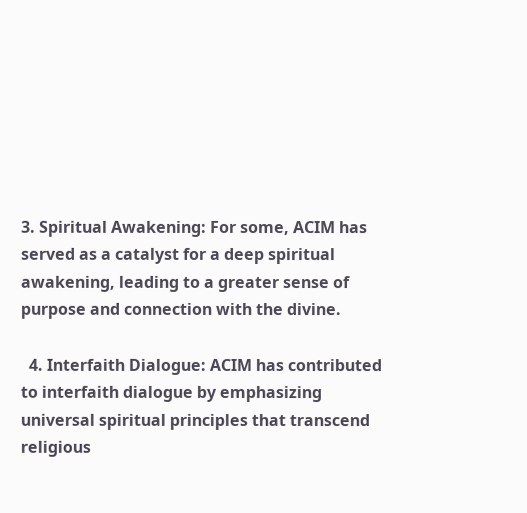3. Spiritual Awakening: For some, ACIM has served as a catalyst for a deep spiritual awakening, leading to a greater sense of purpose and connection with the divine.

  4. Interfaith Dialogue: ACIM has contributed to interfaith dialogue by emphasizing universal spiritual principles that transcend religious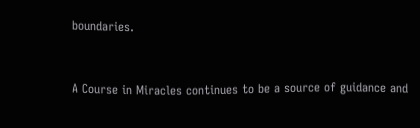boundaries.


A Course in Miracles continues to be a source of guidance and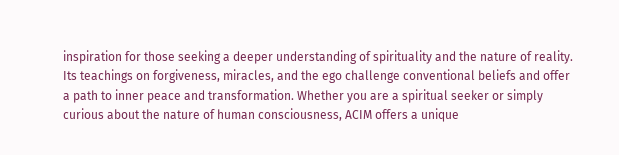inspiration for those seeking a deeper understanding of spirituality and the nature of reality. Its teachings on forgiveness, miracles, and the ego challenge conventional beliefs and offer a path to inner peace and transformation. Whether you are a spiritual seeker or simply curious about the nature of human consciousness, ACIM offers a unique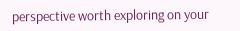perspective worth exploring on your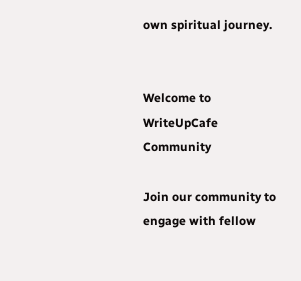own spiritual journey.


Welcome to WriteUpCafe Community

Join our community to engage with fellow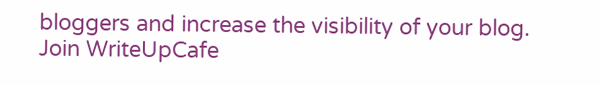bloggers and increase the visibility of your blog.
Join WriteUpCafe